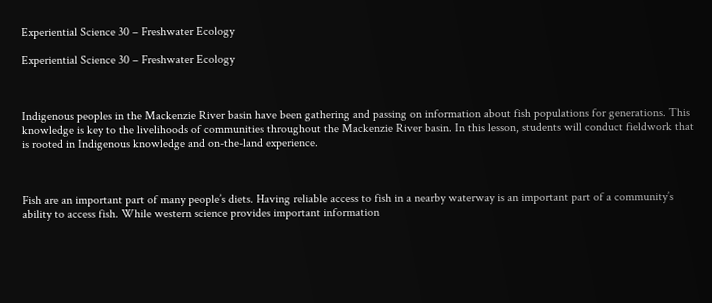Experiential Science 30 – Freshwater Ecology

Experiential Science 30 – Freshwater Ecology



Indigenous peoples in the Mackenzie River basin have been gathering and passing on information about fish populations for generations. This knowledge is key to the livelihoods of communities throughout the Mackenzie River basin. In this lesson, students will conduct fieldwork that is rooted in Indigenous knowledge and on-the-land experience.



Fish are an important part of many people’s diets. Having reliable access to fish in a nearby waterway is an important part of a community’s ability to access fish. While western science provides important information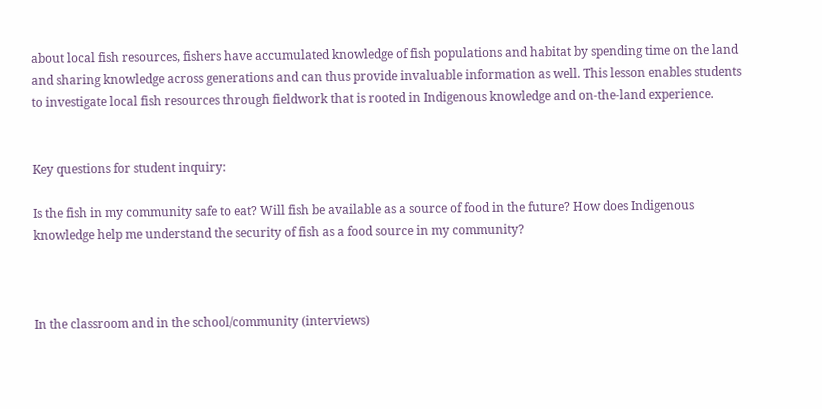about local fish resources, fishers have accumulated knowledge of fish populations and habitat by spending time on the land and sharing knowledge across generations and can thus provide invaluable information as well. This lesson enables students to investigate local fish resources through fieldwork that is rooted in Indigenous knowledge and on-the-land experience.


Key questions for student inquiry:

Is the fish in my community safe to eat? Will fish be available as a source of food in the future? How does Indigenous knowledge help me understand the security of fish as a food source in my community?



In the classroom and in the school/community (interviews)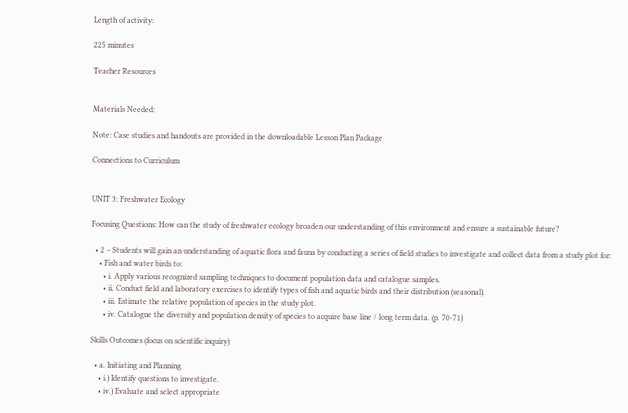Length of activity:

225 minutes

Teacher Resources


Materials Needed:

Note: Case studies and handouts are provided in the downloadable Lesson Plan Package

Connections to Curriculum


UNIT 3: Freshwater Ecology

Focusing Questions: How can the study of freshwater ecology broaden our understanding of this environment and ensure a sustainable future?

  • 2 – Students will gain an understanding of aquatic flora and fauna by conducting a series of field studies to investigate and collect data from a study plot for:
    • Fish and water birds to:
      • i. Apply various recognized sampling techniques to document population data and catalogue samples.
      • ii. Conduct field and laboratory exercises to identify types of fish and aquatic birds and their distribution (seasonal).
      • iii. Estimate the relative population of species in the study plot.
      • iv. Catalogue the diversity and population density of species to acquire base line / long term data. (p. 70-71)

Skills Outcomes (focus on scientific inquiry)

  • a. Initiating and Planning
    • i.) Identify questions to investigate.
    • iv.) Evaluate and select appropriate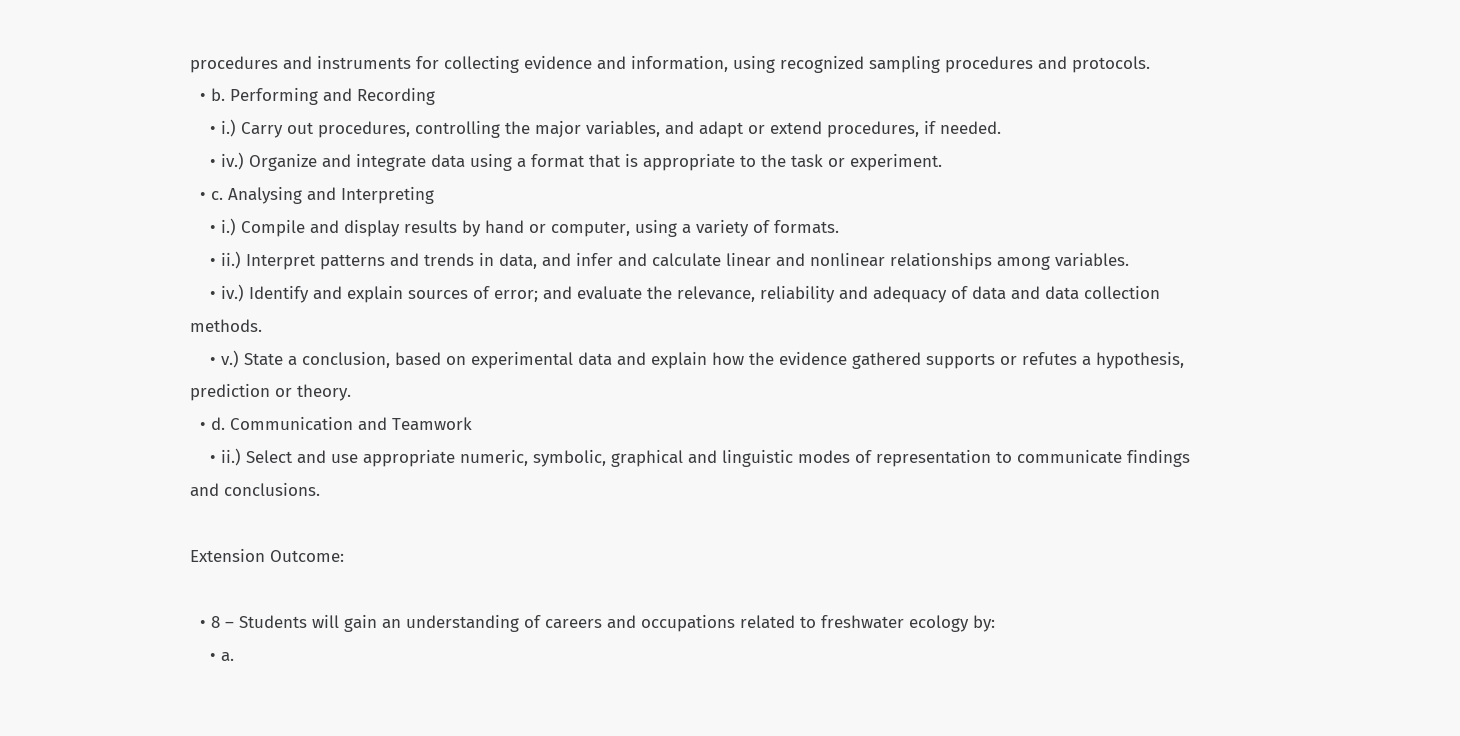procedures and instruments for collecting evidence and information, using recognized sampling procedures and protocols.
  • b. Performing and Recording
    • i.) Carry out procedures, controlling the major variables, and adapt or extend procedures, if needed.
    • iv.) Organize and integrate data using a format that is appropriate to the task or experiment.
  • c. Analysing and Interpreting
    • i.) Compile and display results by hand or computer, using a variety of formats.
    • ii.) Interpret patterns and trends in data, and infer and calculate linear and nonlinear relationships among variables.
    • iv.) Identify and explain sources of error; and evaluate the relevance, reliability and adequacy of data and data collection methods.
    • v.) State a conclusion, based on experimental data and explain how the evidence gathered supports or refutes a hypothesis, prediction or theory.
  • d. Communication and Teamwork
    • ii.) Select and use appropriate numeric, symbolic, graphical and linguistic modes of representation to communicate findings and conclusions.

Extension Outcome:

  • 8 – Students will gain an understanding of careers and occupations related to freshwater ecology by:
    • a.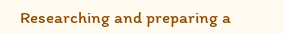Researching and preparing a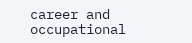career and occupational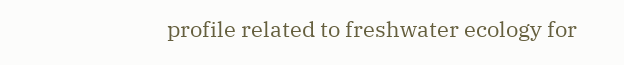profile related to freshwater ecology for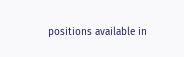positions available in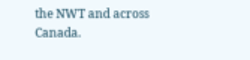the NWT and across Canada.